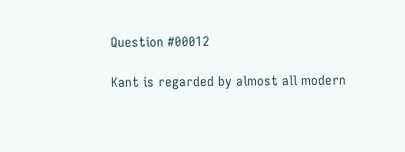Question #00012

Kant is regarded by almost all modern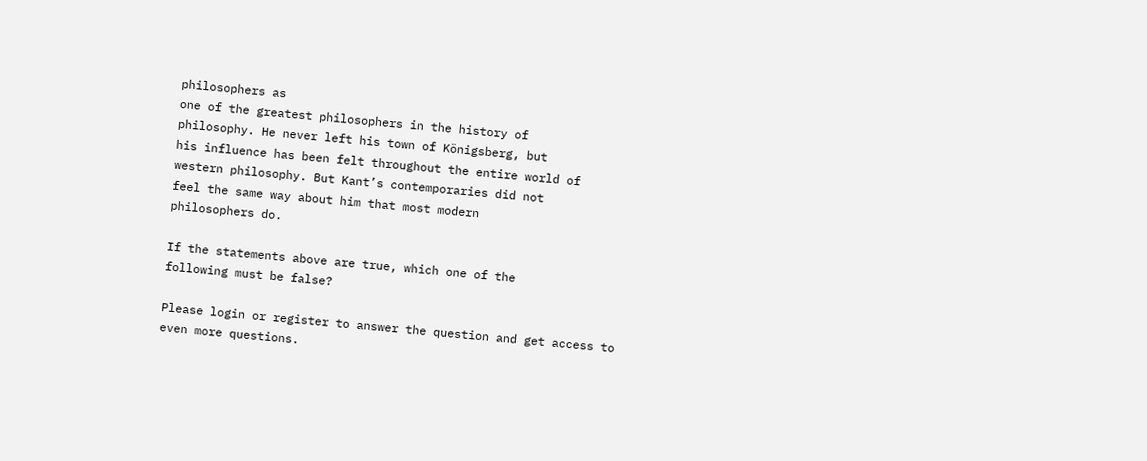philosophers as
one of the greatest philosophers in the history of
philosophy. He never left his town of Königsberg, but
his influence has been felt throughout the entire world of
western philosophy. But Kant’s contemporaries did not
feel the same way about him that most modern
philosophers do.

If the statements above are true, which one of the
following must be false?

Please login or register to answer the question and get access to
even more questions.